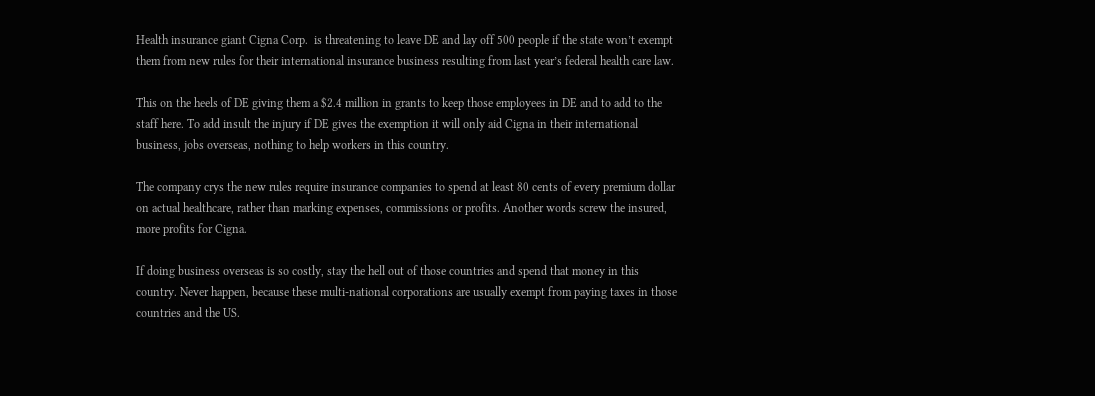Health insurance giant Cigna Corp.  is threatening to leave DE and lay off 500 people if the state won’t exempt them from new rules for their international insurance business resulting from last year’s federal health care law.

This on the heels of DE giving them a $2.4 million in grants to keep those employees in DE and to add to the staff here. To add insult the injury if DE gives the exemption it will only aid Cigna in their international business, jobs overseas, nothing to help workers in this country.

The company crys the new rules require insurance companies to spend at least 80 cents of every premium dollar on actual healthcare, rather than marking expenses, commissions or profits. Another words screw the insured, more profits for Cigna.

If doing business overseas is so costly, stay the hell out of those countries and spend that money in this country. Never happen, because these multi-national corporations are usually exempt from paying taxes in those countries and the US.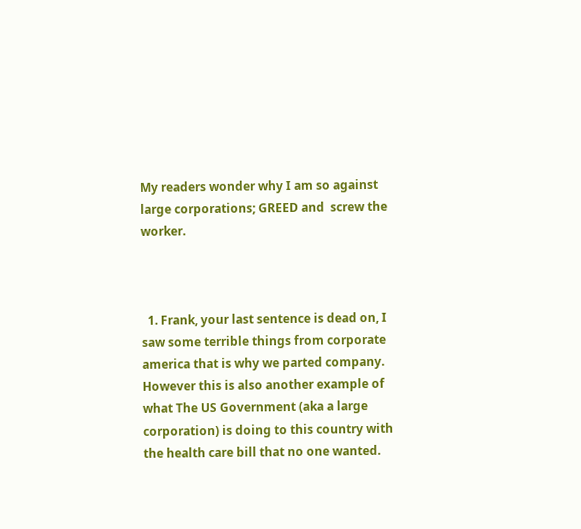My readers wonder why I am so against large corporations; GREED and  screw the worker.



  1. Frank, your last sentence is dead on, I saw some terrible things from corporate america that is why we parted company. However this is also another example of what The US Government (aka a large corporation) is doing to this country with the health care bill that no one wanted.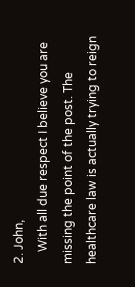2. John,
    With all due respect I believe you are missing the point of the post. The healthcare law is actually trying to reign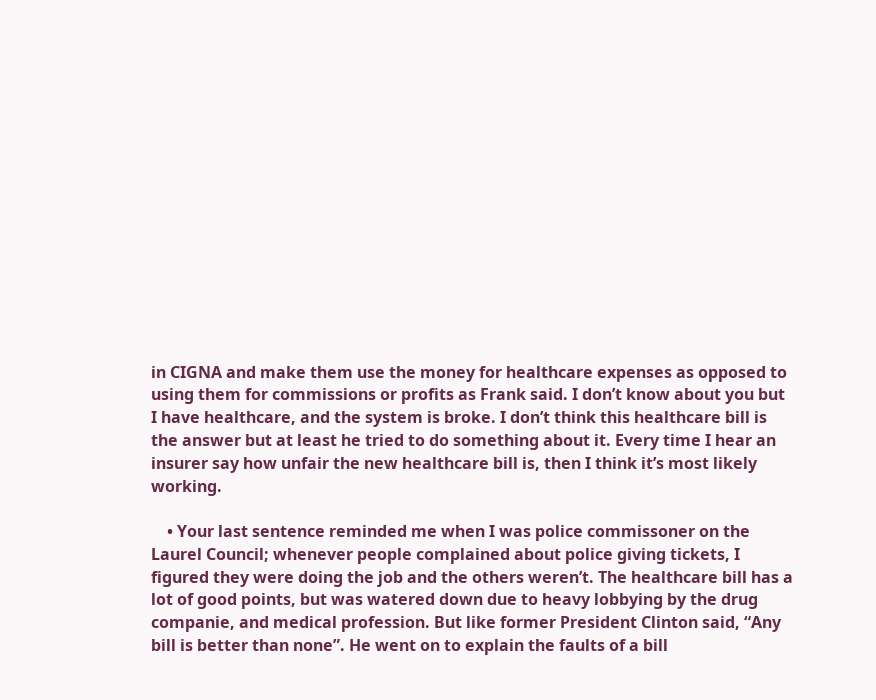in CIGNA and make them use the money for healthcare expenses as opposed to using them for commissions or profits as Frank said. I don’t know about you but I have healthcare, and the system is broke. I don’t think this healthcare bill is the answer but at least he tried to do something about it. Every time I hear an insurer say how unfair the new healthcare bill is, then I think it’s most likely working.

    • Your last sentence reminded me when I was police commissoner on the Laurel Council; whenever people complained about police giving tickets, I figured they were doing the job and the others weren’t. The healthcare bill has a lot of good points, but was watered down due to heavy lobbying by the drug companie, and medical profession. But like former President Clinton said, “Any bill is better than none”. He went on to explain the faults of a bill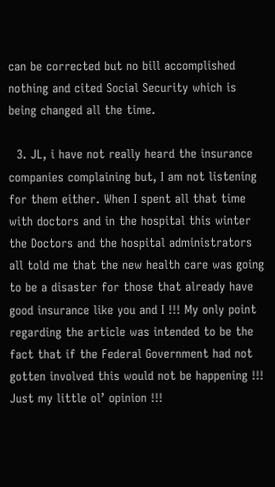can be corrected but no bill accomplished nothing and cited Social Security which is being changed all the time.

  3. JL, i have not really heard the insurance companies complaining but, I am not listening for them either. When I spent all that time with doctors and in the hospital this winter the Doctors and the hospital administrators all told me that the new health care was going to be a disaster for those that already have good insurance like you and I !!! My only point regarding the article was intended to be the fact that if the Federal Government had not gotten involved this would not be happening !!! Just my little ol’ opinion !!!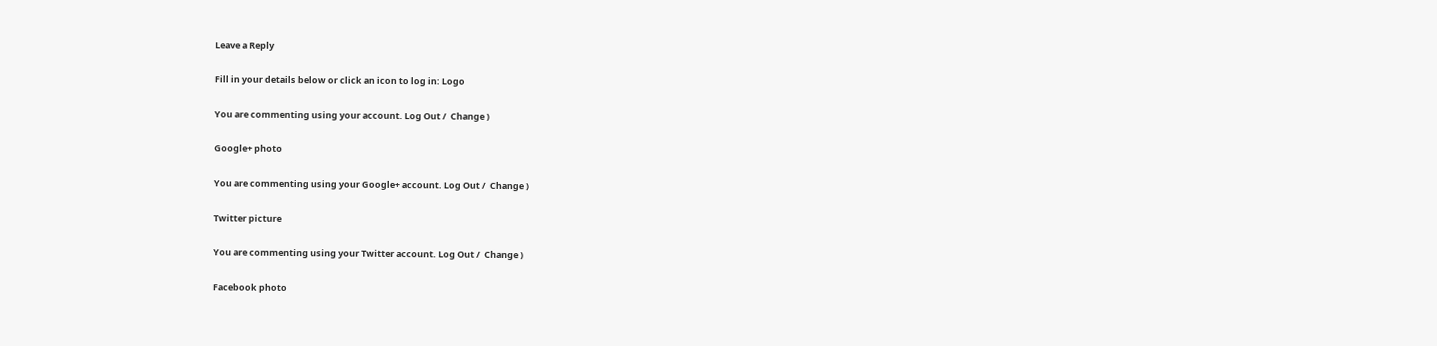Leave a Reply

Fill in your details below or click an icon to log in: Logo

You are commenting using your account. Log Out /  Change )

Google+ photo

You are commenting using your Google+ account. Log Out /  Change )

Twitter picture

You are commenting using your Twitter account. Log Out /  Change )

Facebook photo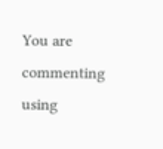You are commenting using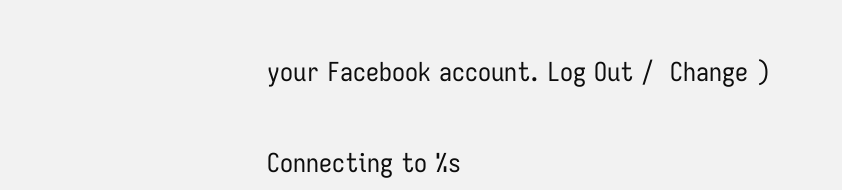your Facebook account. Log Out /  Change )


Connecting to %s